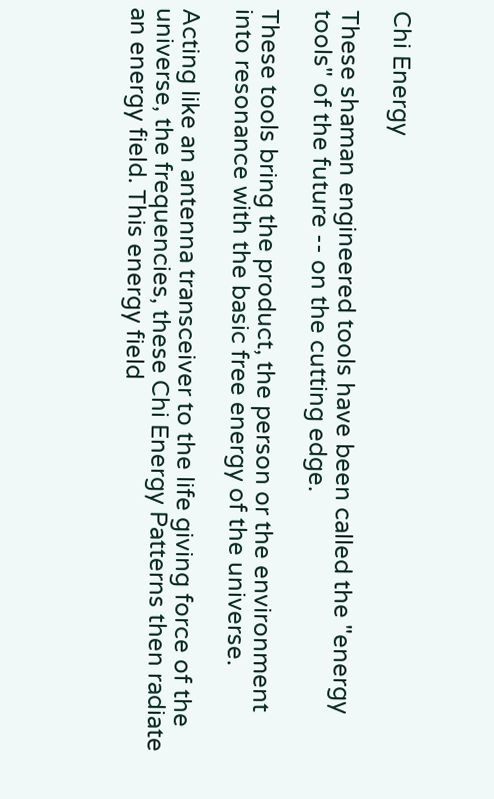Chi Energy

These shaman engineered tools have been called the "energy tools" of the future -- on the cutting edge.

These tools bring the product, the person or the environment into resonance with the basic free energy of the universe.

Acting like an antenna transceiver to the life giving force of the universe, the frequencies, these Chi Energy Patterns then radiate an energy field. This energy field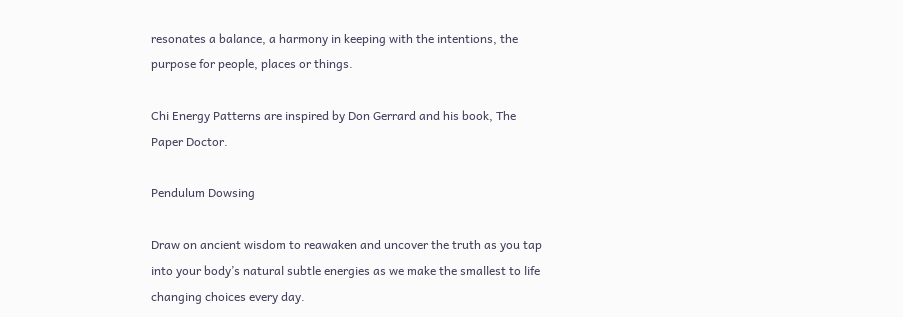resonates a balance, a harmony in keeping with the intentions, the purpose for people, places or things.

Chi Energy Patterns are inspired by Don Gerrard and his book, The Paper Doctor.

Pendulum Dowsing

Draw on ancient wisdom to reawaken and uncover the truth as you tap into your body’s natural subtle energies as we make the smallest to life changing choices every day.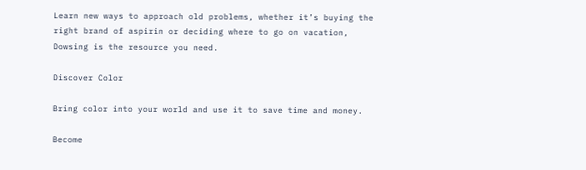Learn new ways to approach old problems, whether it’s buying the right brand of aspirin or deciding where to go on vacation, Dowsing is the resource you need.

Discover Color

Bring color into your world and use it to save time and money.

Become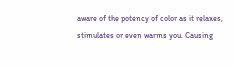aware of the potency of color as it relaxes, stimulates or even warms you. Causing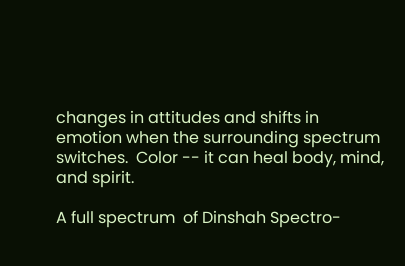changes in attitudes and shifts in emotion when the surrounding spectrum switches.  Color -- it can heal body, mind, and spirit.

A full spectrum  of Dinshah Spectro-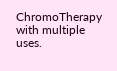ChromoTherapy  with multiple uses.